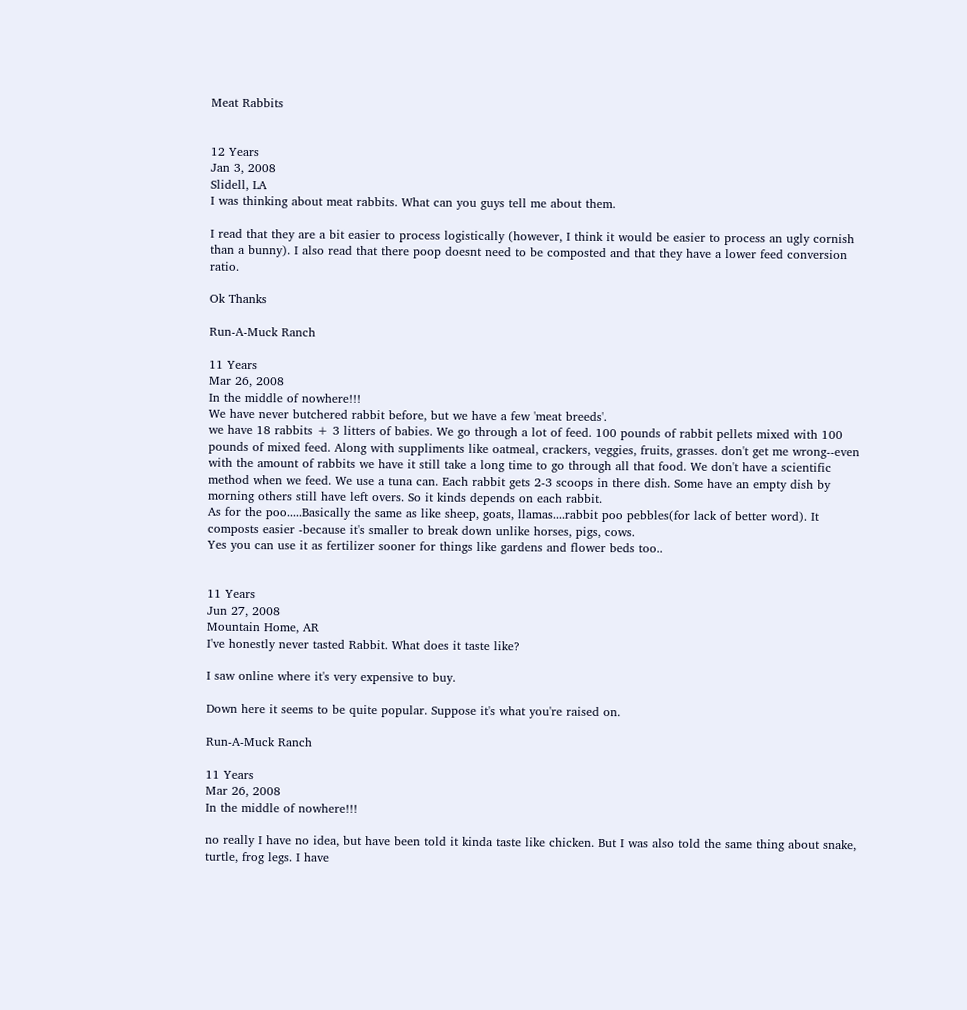Meat Rabbits


12 Years
Jan 3, 2008
Slidell, LA
I was thinking about meat rabbits. What can you guys tell me about them.

I read that they are a bit easier to process logistically (however, I think it would be easier to process an ugly cornish than a bunny). I also read that there poop doesnt need to be composted and that they have a lower feed conversion ratio.

Ok Thanks

Run-A-Muck Ranch

11 Years
Mar 26, 2008
In the middle of nowhere!!!
We have never butchered rabbit before, but we have a few 'meat breeds'.
we have 18 rabbits + 3 litters of babies. We go through a lot of feed. 100 pounds of rabbit pellets mixed with 100 pounds of mixed feed. Along with suppliments like oatmeal, crackers, veggies, fruits, grasses. don't get me wrong--even with the amount of rabbits we have it still take a long time to go through all that food. We don't have a scientific method when we feed. We use a tuna can. Each rabbit gets 2-3 scoops in there dish. Some have an empty dish by morning others still have left overs. So it kinds depends on each rabbit.
As for the poo.....Basically the same as like sheep, goats, llamas....rabbit poo pebbles(for lack of better word). It composts easier -because it's smaller to break down unlike horses, pigs, cows.
Yes you can use it as fertilizer sooner for things like gardens and flower beds too..


11 Years
Jun 27, 2008
Mountain Home, AR
I've honestly never tasted Rabbit. What does it taste like?

I saw online where it's very expensive to buy.

Down here it seems to be quite popular. Suppose it's what you're raised on.

Run-A-Muck Ranch

11 Years
Mar 26, 2008
In the middle of nowhere!!!

no really I have no idea, but have been told it kinda taste like chicken. But I was also told the same thing about snake, turtle, frog legs. I have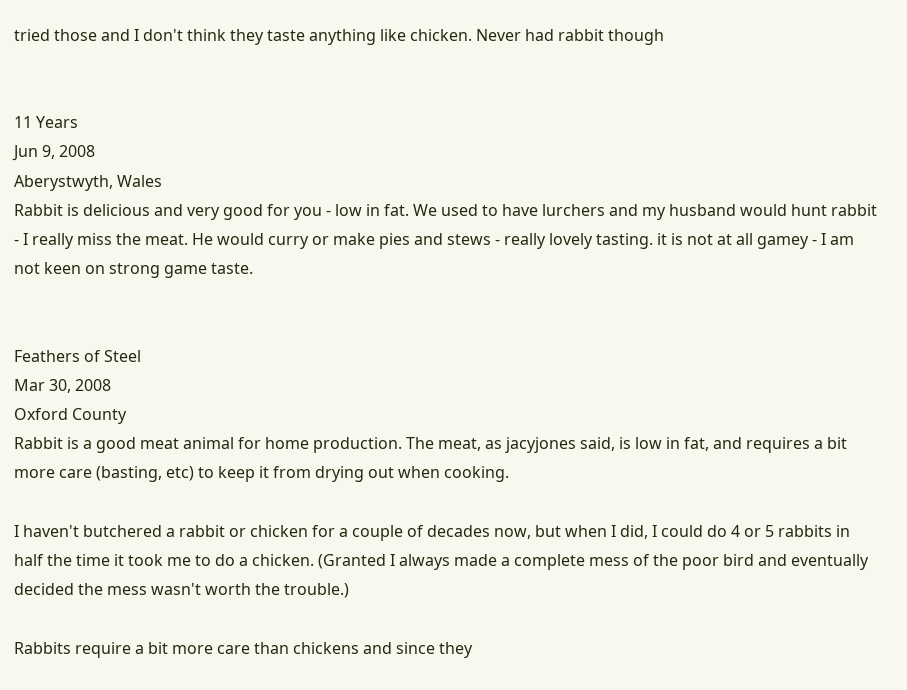tried those and I don't think they taste anything like chicken. Never had rabbit though


11 Years
Jun 9, 2008
Aberystwyth, Wales
Rabbit is delicious and very good for you - low in fat. We used to have lurchers and my husband would hunt rabbit - I really miss the meat. He would curry or make pies and stews - really lovely tasting. it is not at all gamey - I am not keen on strong game taste.


Feathers of Steel
Mar 30, 2008
Oxford County
Rabbit is a good meat animal for home production. The meat, as jacyjones said, is low in fat, and requires a bit more care (basting, etc) to keep it from drying out when cooking.

I haven't butchered a rabbit or chicken for a couple of decades now, but when I did, I could do 4 or 5 rabbits in half the time it took me to do a chicken. (Granted I always made a complete mess of the poor bird and eventually decided the mess wasn't worth the trouble.)

Rabbits require a bit more care than chickens and since they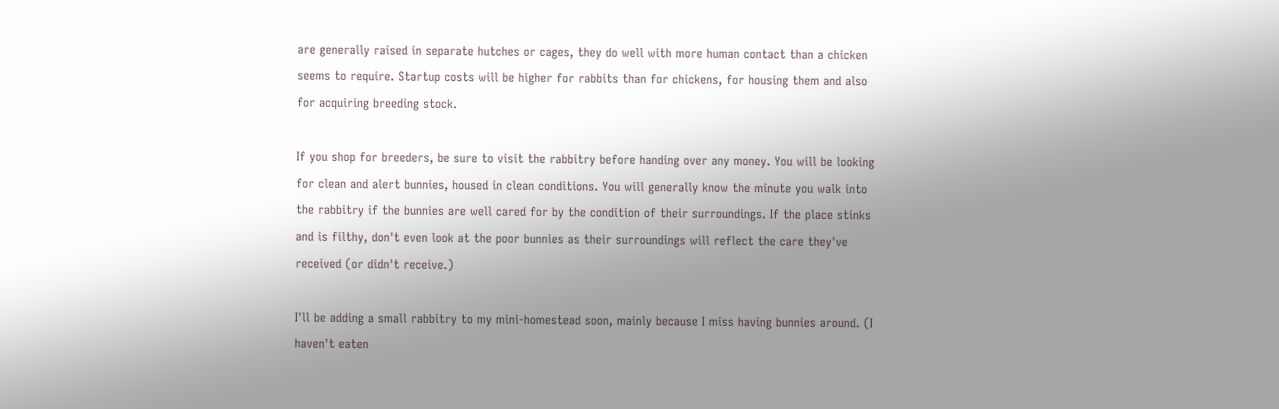are generally raised in separate hutches or cages, they do well with more human contact than a chicken seems to require. Startup costs will be higher for rabbits than for chickens, for housing them and also for acquiring breeding stock.

If you shop for breeders, be sure to visit the rabbitry before handing over any money. You will be looking for clean and alert bunnies, housed in clean conditions. You will generally know the minute you walk into the rabbitry if the bunnies are well cared for by the condition of their surroundings. If the place stinks and is filthy, don't even look at the poor bunnies as their surroundings will reflect the care they've received (or didn't receive.)

I'll be adding a small rabbitry to my mini-homestead soon, mainly because I miss having bunnies around. (I haven't eaten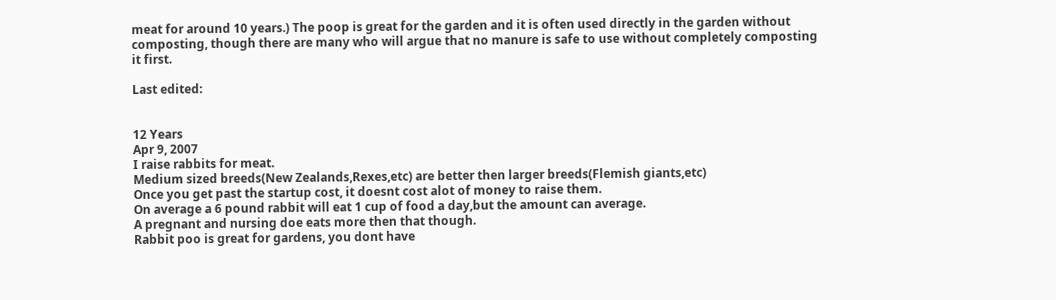meat for around 10 years.) The poop is great for the garden and it is often used directly in the garden without composting, though there are many who will argue that no manure is safe to use without completely composting it first.

Last edited:


12 Years
Apr 9, 2007
I raise rabbits for meat.
Medium sized breeds(New Zealands,Rexes,etc) are better then larger breeds(Flemish giants,etc)
Once you get past the startup cost, it doesnt cost alot of money to raise them.
On average a 6 pound rabbit will eat 1 cup of food a day,but the amount can average.
A pregnant and nursing doe eats more then that though.
Rabbit poo is great for gardens, you dont have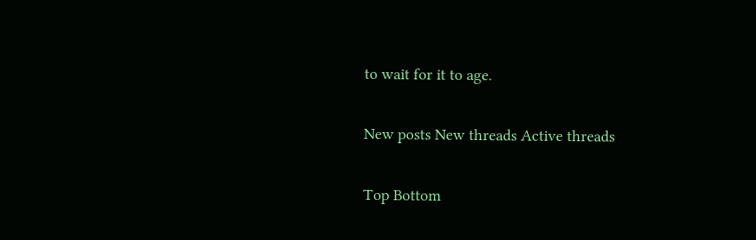to wait for it to age.

New posts New threads Active threads

Top Bottom